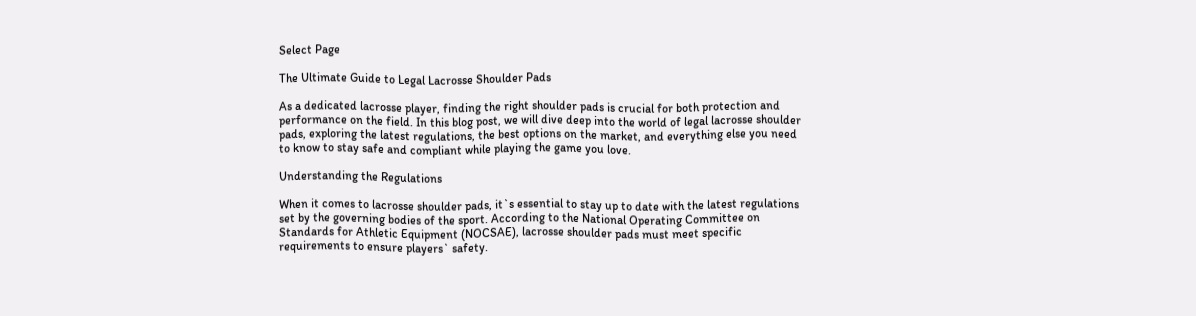Select Page

The Ultimate Guide to Legal Lacrosse Shoulder Pads

As a dedicated lacrosse player, finding the right shoulder pads is crucial for both protection and performance on the field. In this blog post, we will dive deep into the world of legal lacrosse shoulder pads, exploring the latest regulations, the best options on the market, and everything else you need to know to stay safe and compliant while playing the game you love.

Understanding the Regulations

When it comes to lacrosse shoulder pads, it`s essential to stay up to date with the latest regulations set by the governing bodies of the sport. According to the National Operating Committee on Standards for Athletic Equipment (NOCSAE), lacrosse shoulder pads must meet specific requirements to ensure players` safety.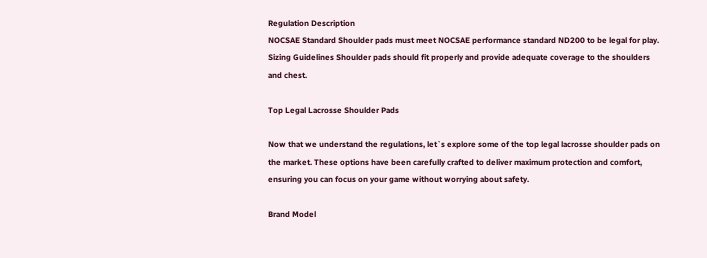Regulation Description
NOCSAE Standard Shoulder pads must meet NOCSAE performance standard ND200 to be legal for play.
Sizing Guidelines Shoulder pads should fit properly and provide adequate coverage to the shoulders and chest.

Top Legal Lacrosse Shoulder Pads

Now that we understand the regulations, let`s explore some of the top legal lacrosse shoulder pads on the market. These options have been carefully crafted to deliver maximum protection and comfort, ensuring you can focus on your game without worrying about safety.

Brand Model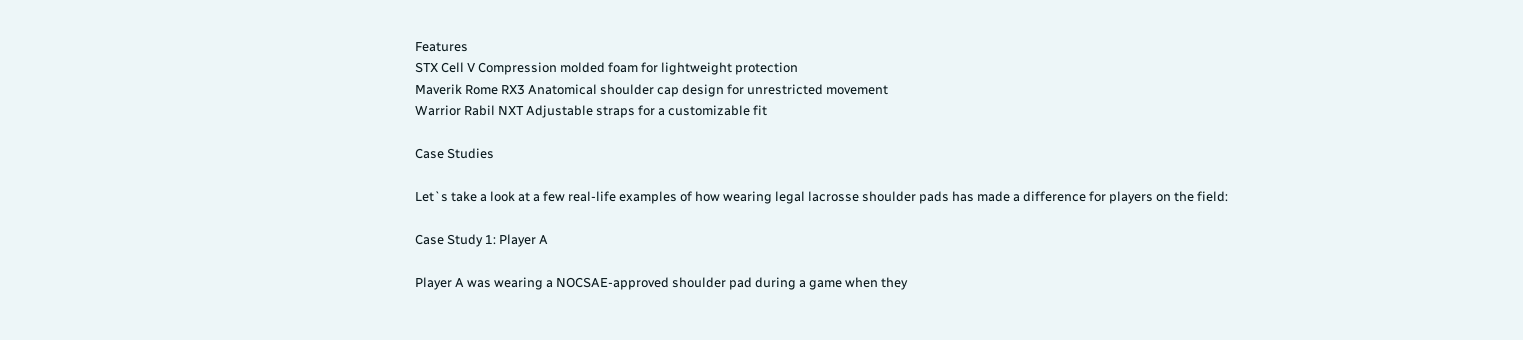Features
STX Cell V Compression molded foam for lightweight protection
Maverik Rome RX3 Anatomical shoulder cap design for unrestricted movement
Warrior Rabil NXT Adjustable straps for a customizable fit

Case Studies

Let`s take a look at a few real-life examples of how wearing legal lacrosse shoulder pads has made a difference for players on the field:

Case Study 1: Player A

Player A was wearing a NOCSAE-approved shoulder pad during a game when they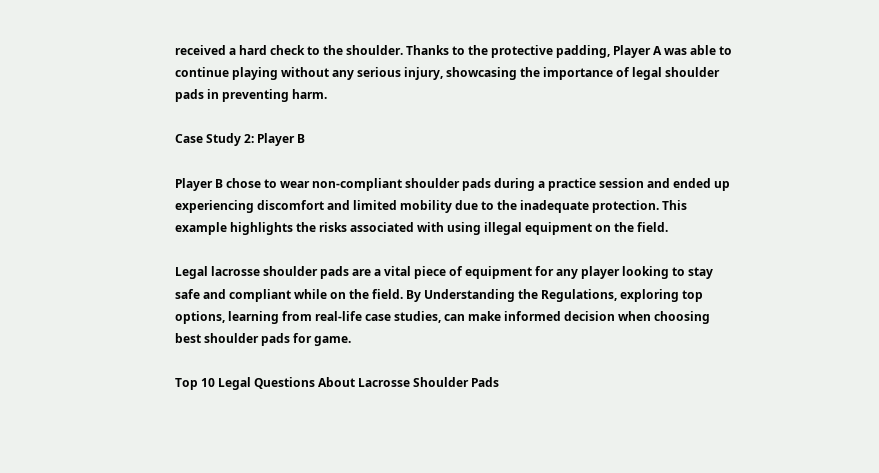received a hard check to the shoulder. Thanks to the protective padding, Player A was able to continue playing without any serious injury, showcasing the importance of legal shoulder pads in preventing harm.

Case Study 2: Player B

Player B chose to wear non-compliant shoulder pads during a practice session and ended up experiencing discomfort and limited mobility due to the inadequate protection. This example highlights the risks associated with using illegal equipment on the field.

Legal lacrosse shoulder pads are a vital piece of equipment for any player looking to stay safe and compliant while on the field. By Understanding the Regulations, exploring top options, learning from real-life case studies, can make informed decision when choosing best shoulder pads for game.

Top 10 Legal Questions About Lacrosse Shoulder Pads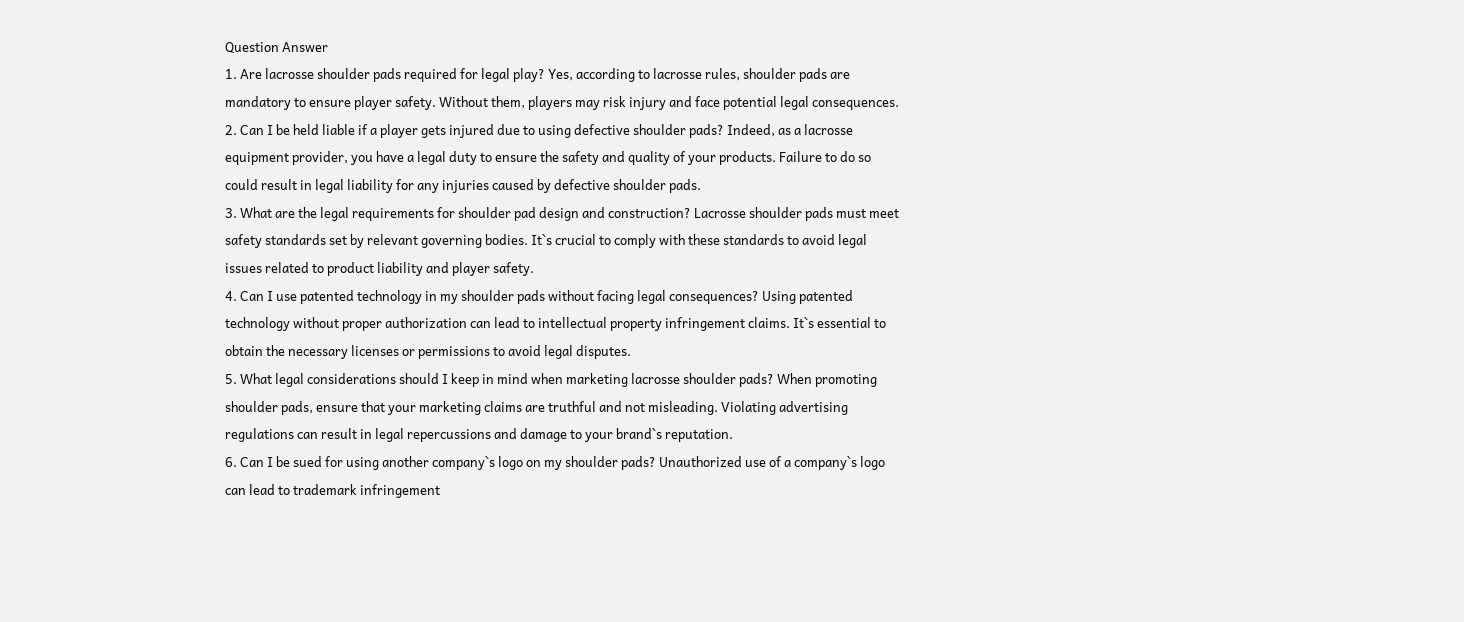Question Answer
1. Are lacrosse shoulder pads required for legal play? Yes, according to lacrosse rules, shoulder pads are mandatory to ensure player safety. Without them, players may risk injury and face potential legal consequences.
2. Can I be held liable if a player gets injured due to using defective shoulder pads? Indeed, as a lacrosse equipment provider, you have a legal duty to ensure the safety and quality of your products. Failure to do so could result in legal liability for any injuries caused by defective shoulder pads.
3. What are the legal requirements for shoulder pad design and construction? Lacrosse shoulder pads must meet safety standards set by relevant governing bodies. It`s crucial to comply with these standards to avoid legal issues related to product liability and player safety.
4. Can I use patented technology in my shoulder pads without facing legal consequences? Using patented technology without proper authorization can lead to intellectual property infringement claims. It`s essential to obtain the necessary licenses or permissions to avoid legal disputes.
5. What legal considerations should I keep in mind when marketing lacrosse shoulder pads? When promoting shoulder pads, ensure that your marketing claims are truthful and not misleading. Violating advertising regulations can result in legal repercussions and damage to your brand`s reputation.
6. Can I be sued for using another company`s logo on my shoulder pads? Unauthorized use of a company`s logo can lead to trademark infringement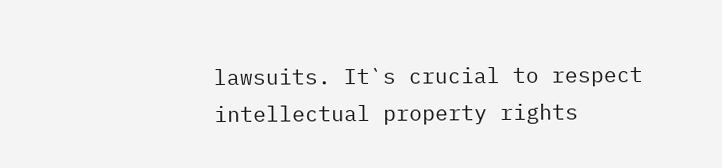lawsuits. It`s crucial to respect intellectual property rights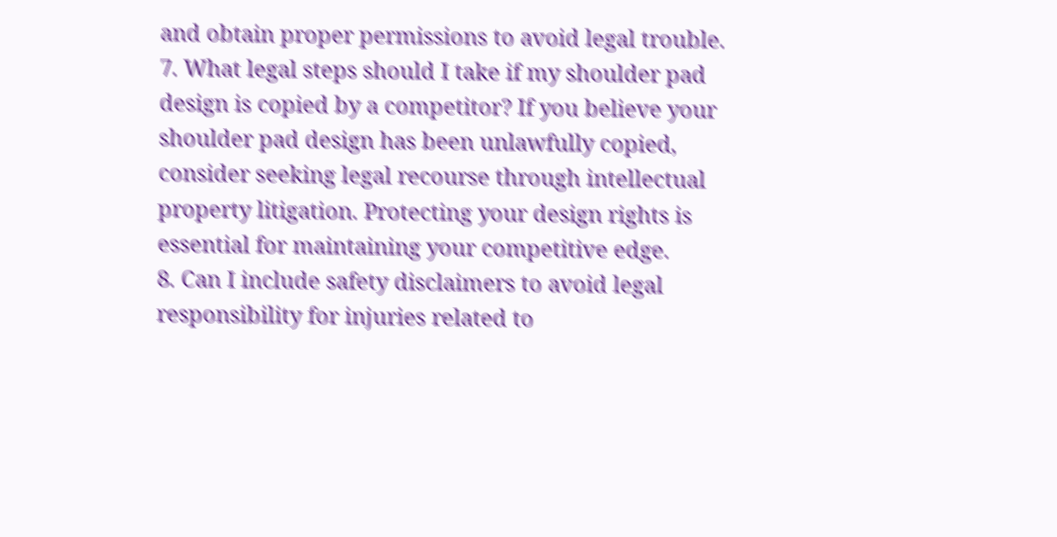and obtain proper permissions to avoid legal trouble.
7. What legal steps should I take if my shoulder pad design is copied by a competitor? If you believe your shoulder pad design has been unlawfully copied, consider seeking legal recourse through intellectual property litigation. Protecting your design rights is essential for maintaining your competitive edge.
8. Can I include safety disclaimers to avoid legal responsibility for injuries related to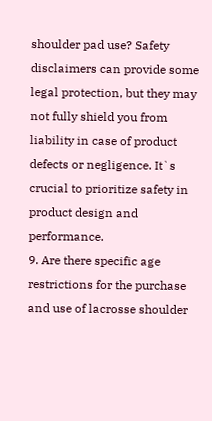shoulder pad use? Safety disclaimers can provide some legal protection, but they may not fully shield you from liability in case of product defects or negligence. It`s crucial to prioritize safety in product design and performance.
9. Are there specific age restrictions for the purchase and use of lacrosse shoulder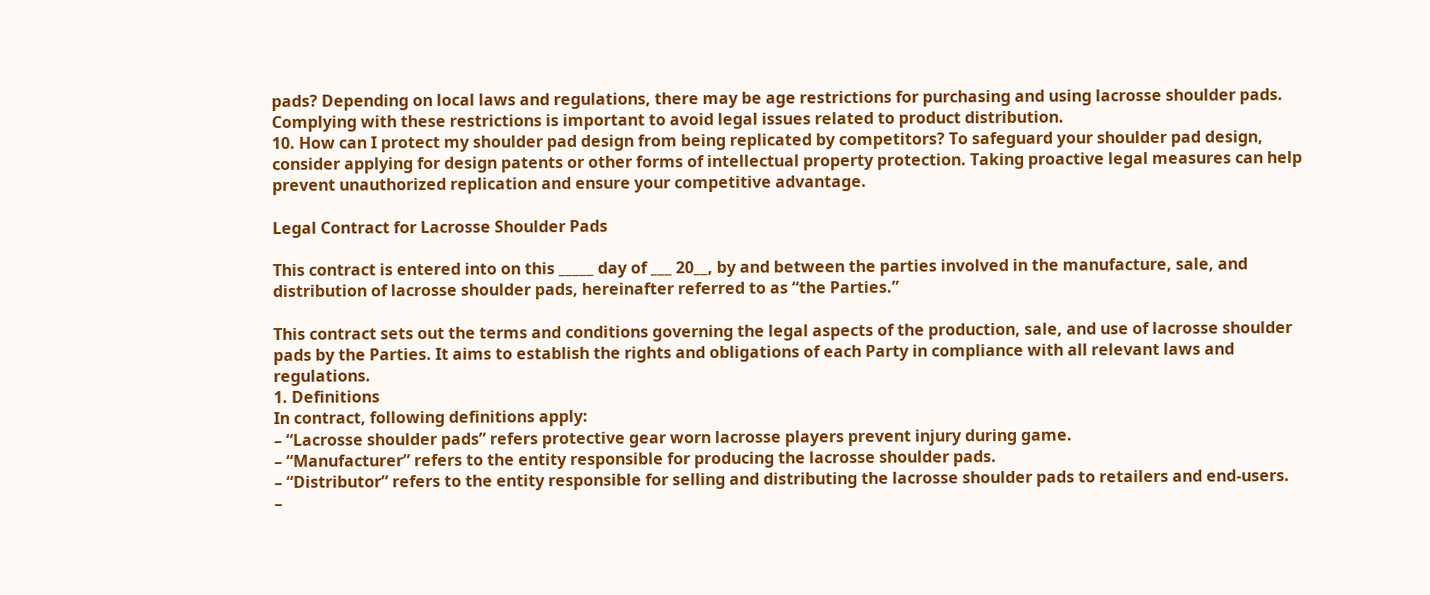pads? Depending on local laws and regulations, there may be age restrictions for purchasing and using lacrosse shoulder pads. Complying with these restrictions is important to avoid legal issues related to product distribution.
10. How can I protect my shoulder pad design from being replicated by competitors? To safeguard your shoulder pad design, consider applying for design patents or other forms of intellectual property protection. Taking proactive legal measures can help prevent unauthorized replication and ensure your competitive advantage.

Legal Contract for Lacrosse Shoulder Pads

This contract is entered into on this _____ day of ___ 20__, by and between the parties involved in the manufacture, sale, and distribution of lacrosse shoulder pads, hereinafter referred to as “the Parties.”

This contract sets out the terms and conditions governing the legal aspects of the production, sale, and use of lacrosse shoulder pads by the Parties. It aims to establish the rights and obligations of each Party in compliance with all relevant laws and regulations.
1. Definitions
In contract, following definitions apply:
– “Lacrosse shoulder pads” refers protective gear worn lacrosse players prevent injury during game.
– “Manufacturer” refers to the entity responsible for producing the lacrosse shoulder pads.
– “Distributor” refers to the entity responsible for selling and distributing the lacrosse shoulder pads to retailers and end-users.
–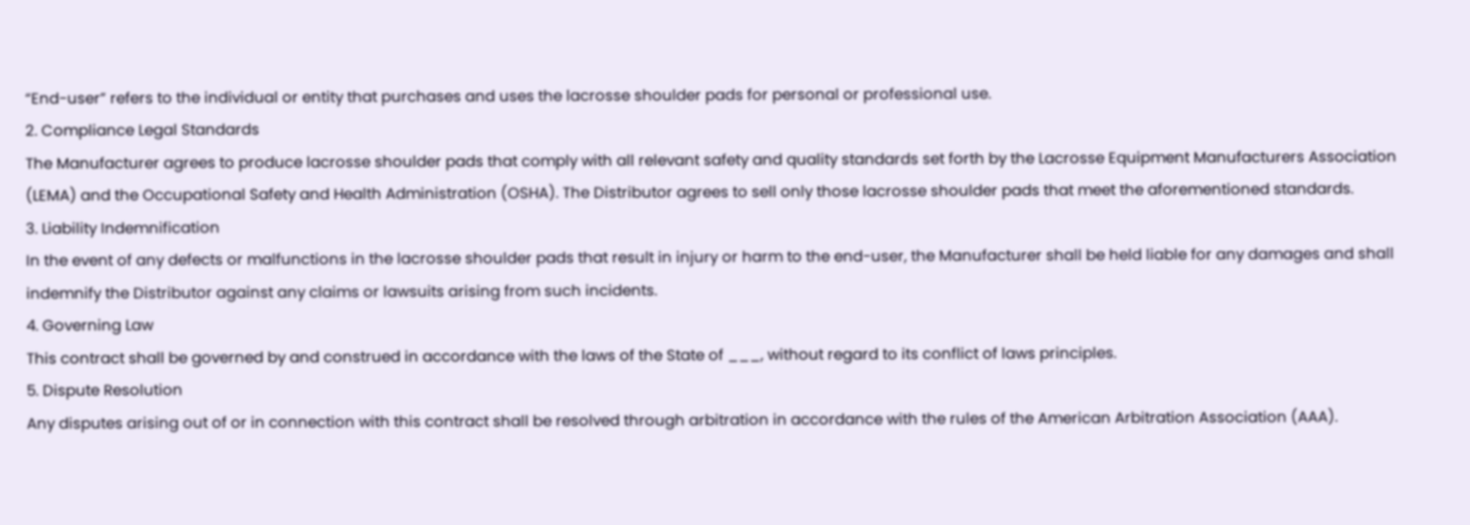“End-user” refers to the individual or entity that purchases and uses the lacrosse shoulder pads for personal or professional use.
2. Compliance Legal Standards
The Manufacturer agrees to produce lacrosse shoulder pads that comply with all relevant safety and quality standards set forth by the Lacrosse Equipment Manufacturers Association (LEMA) and the Occupational Safety and Health Administration (OSHA). The Distributor agrees to sell only those lacrosse shoulder pads that meet the aforementioned standards.
3. Liability Indemnification
In the event of any defects or malfunctions in the lacrosse shoulder pads that result in injury or harm to the end-user, the Manufacturer shall be held liable for any damages and shall indemnify the Distributor against any claims or lawsuits arising from such incidents.
4. Governing Law
This contract shall be governed by and construed in accordance with the laws of the State of ___, without regard to its conflict of laws principles.
5. Dispute Resolution
Any disputes arising out of or in connection with this contract shall be resolved through arbitration in accordance with the rules of the American Arbitration Association (AAA).